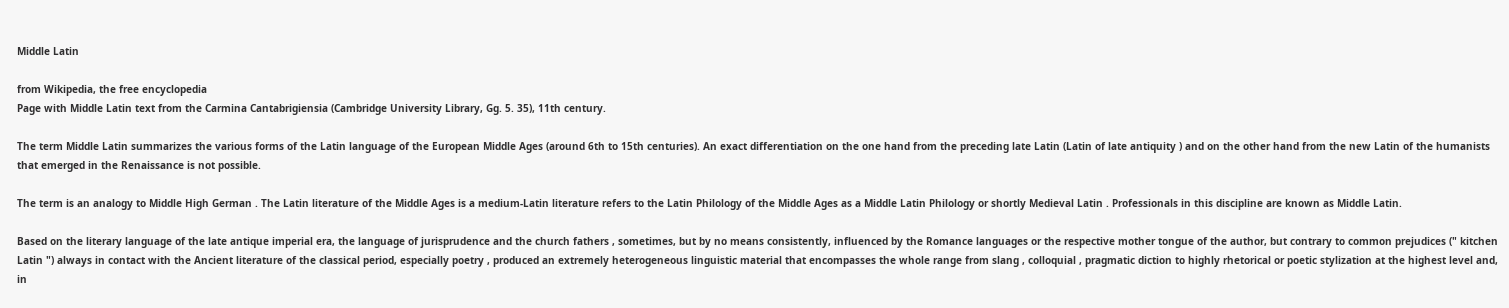Middle Latin

from Wikipedia, the free encyclopedia
Page with Middle Latin text from the Carmina Cantabrigiensia (Cambridge University Library, Gg. 5. 35), 11th century.

The term Middle Latin summarizes the various forms of the Latin language of the European Middle Ages (around 6th to 15th centuries). An exact differentiation on the one hand from the preceding late Latin (Latin of late antiquity ) and on the other hand from the new Latin of the humanists that emerged in the Renaissance is not possible.

The term is an analogy to Middle High German . The Latin literature of the Middle Ages is a medium-Latin literature refers to the Latin Philology of the Middle Ages as a Middle Latin Philology or shortly Medieval Latin . Professionals in this discipline are known as Middle Latin.

Based on the literary language of the late antique imperial era, the language of jurisprudence and the church fathers , sometimes, but by no means consistently, influenced by the Romance languages or the respective mother tongue of the author, but contrary to common prejudices (" kitchen Latin ") always in contact with the Ancient literature of the classical period, especially poetry , produced an extremely heterogeneous linguistic material that encompasses the whole range from slang , colloquial , pragmatic diction to highly rhetorical or poetic stylization at the highest level and, in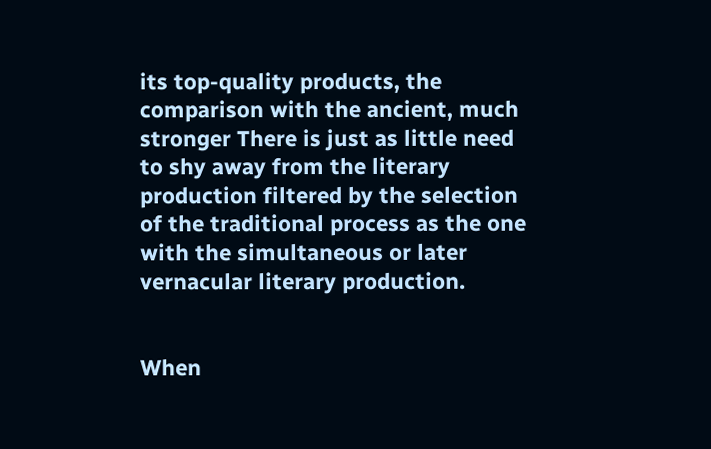its top-quality products, the comparison with the ancient, much stronger There is just as little need to shy away from the literary production filtered by the selection of the traditional process as the one with the simultaneous or later vernacular literary production.


When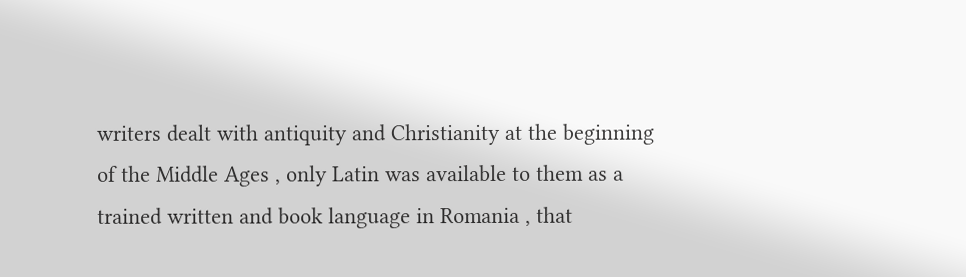writers dealt with antiquity and Christianity at the beginning of the Middle Ages , only Latin was available to them as a trained written and book language in Romania , that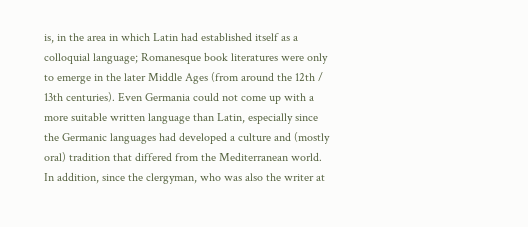is, in the area in which Latin had established itself as a colloquial language; Romanesque book literatures were only to emerge in the later Middle Ages (from around the 12th / 13th centuries). Even Germania could not come up with a more suitable written language than Latin, especially since the Germanic languages had developed a culture and (mostly oral) tradition that differed from the Mediterranean world. In addition, since the clergyman, who was also the writer at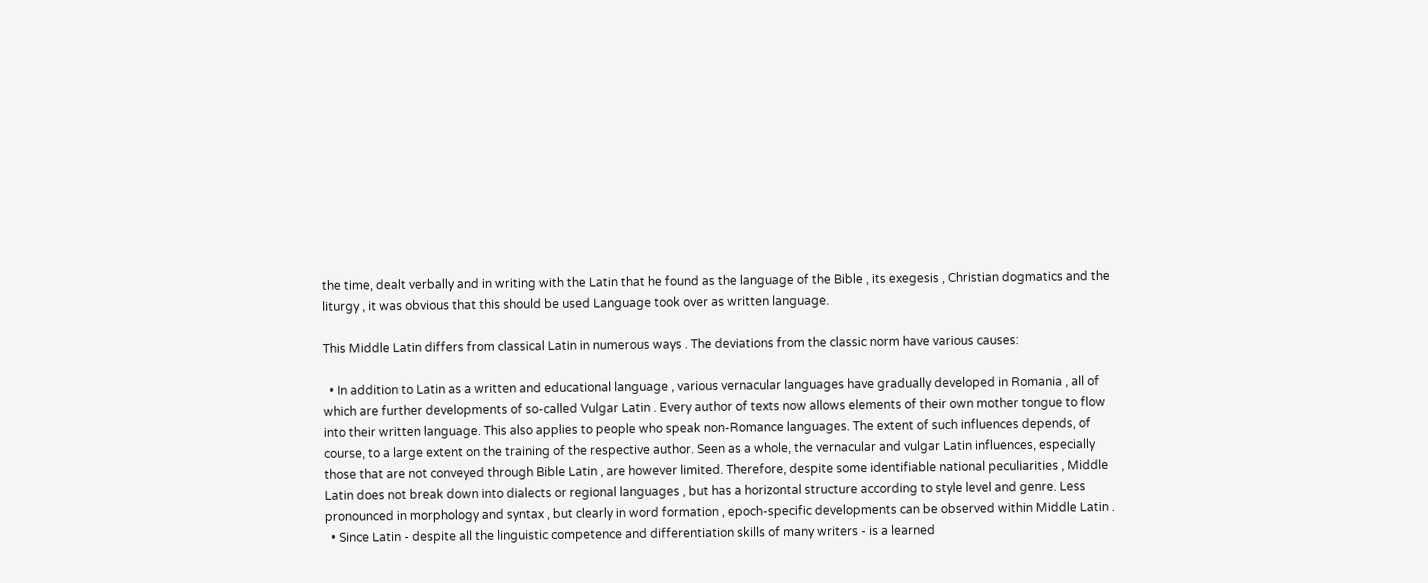the time, dealt verbally and in writing with the Latin that he found as the language of the Bible , its exegesis , Christian dogmatics and the liturgy , it was obvious that this should be used Language took over as written language.

This Middle Latin differs from classical Latin in numerous ways . The deviations from the classic norm have various causes:

  • In addition to Latin as a written and educational language , various vernacular languages have gradually developed in Romania , all of which are further developments of so-called Vulgar Latin . Every author of texts now allows elements of their own mother tongue to flow into their written language. This also applies to people who speak non-Romance languages. The extent of such influences depends, of course, to a large extent on the training of the respective author. Seen as a whole, the vernacular and vulgar Latin influences, especially those that are not conveyed through Bible Latin , are however limited. Therefore, despite some identifiable national peculiarities , Middle Latin does not break down into dialects or regional languages , but has a horizontal structure according to style level and genre. Less pronounced in morphology and syntax , but clearly in word formation , epoch-specific developments can be observed within Middle Latin .
  • Since Latin - despite all the linguistic competence and differentiation skills of many writers - is a learned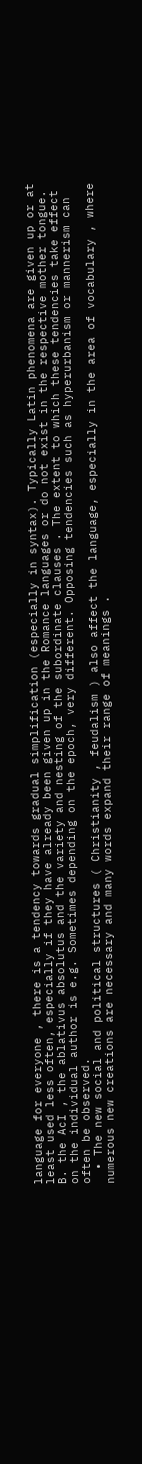language for everyone , there is a tendency towards gradual simplification (especially in syntax). Typically Latin phenomena are given up or at least used less often, especially if they have already been given up in the Romance languages or do not exist in the respective mother tongue. B. the AcI , the ablativus absolutus and the variety and nesting of the subordinate clauses . The extent to which these tendencies take effect on the individual author is e.g. Sometimes depending on the epoch, very different. Opposing tendencies such as hyperurbanism or mannerism can often be observed.
  • The new social and political structures ( Christianity , feudalism ) also affect the language, especially in the area of vocabulary , where numerous new creations are necessary and many words expand their range of meanings .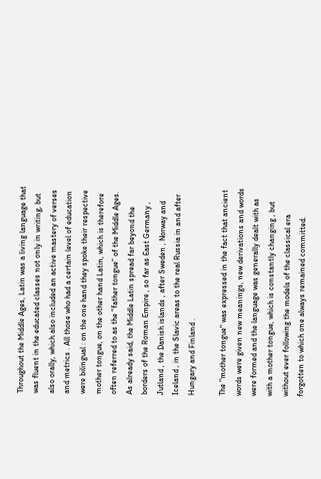Throughout the Middle Ages, Latin was a living language that was fluent in the educated classes not only in writing, but also orally, which also included an active mastery of verses and metrics . All those who had a certain level of education were bilingual : on the one hand they spoke their respective mother tongue, on the other hand Latin, which is therefore often referred to as the “father tongue” of the Middle Ages. As already said, the Middle Latin spread far beyond the borders of the Roman Empire , so far as East Germany , Jutland , the Danish islands , after Sweden , Norway and Iceland , in the Slavic areas to the real Russia in and after Hungary and Finland .

The "mother tongue" was expressed in the fact that ancient words were given new meanings, new derivations and words were formed and the language was generally dealt with as with a mother tongue, which is constantly changing , but without ever following the models of the classical era forgotten to which one always remained committed.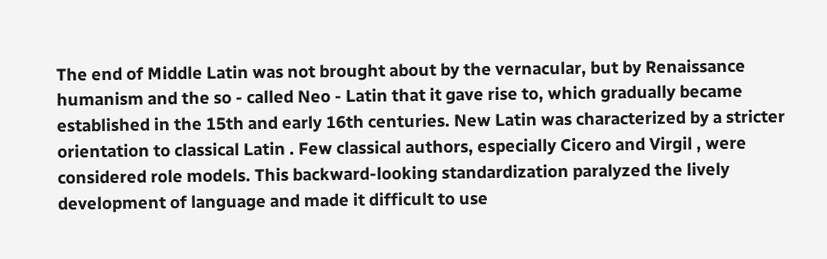The end of Middle Latin was not brought about by the vernacular, but by Renaissance humanism and the so - called Neo - Latin that it gave rise to, which gradually became established in the 15th and early 16th centuries. New Latin was characterized by a stricter orientation to classical Latin . Few classical authors, especially Cicero and Virgil , were considered role models. This backward-looking standardization paralyzed the lively development of language and made it difficult to use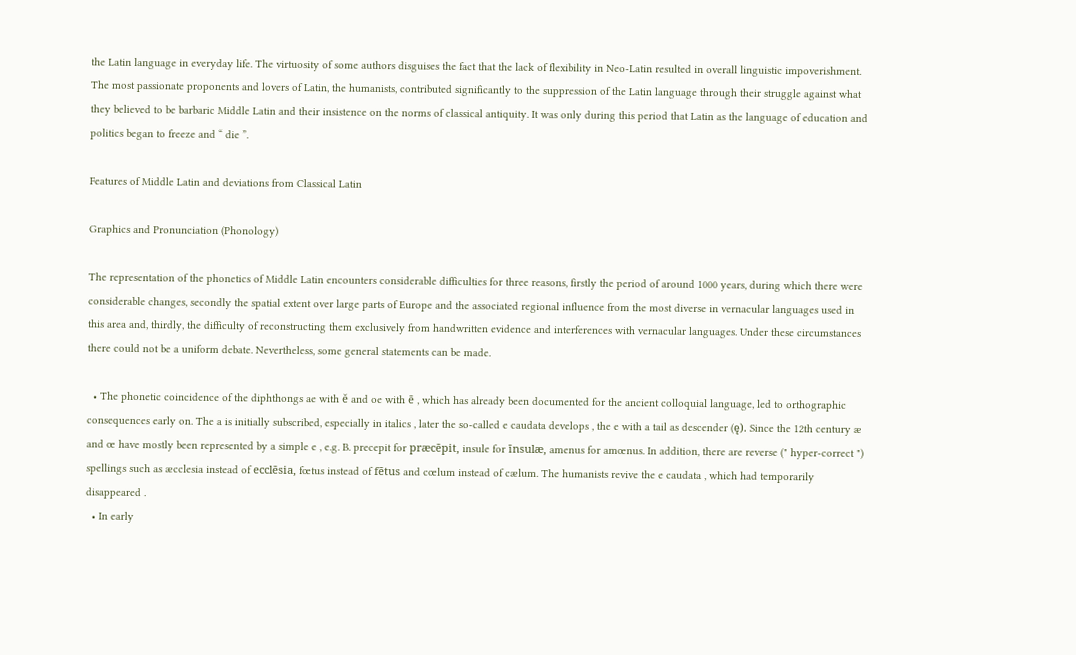the Latin language in everyday life. The virtuosity of some authors disguises the fact that the lack of flexibility in Neo-Latin resulted in overall linguistic impoverishment. The most passionate proponents and lovers of Latin, the humanists, contributed significantly to the suppression of the Latin language through their struggle against what they believed to be barbaric Middle Latin and their insistence on the norms of classical antiquity. It was only during this period that Latin as the language of education and politics began to freeze and “ die ”.

Features of Middle Latin and deviations from Classical Latin

Graphics and Pronunciation (Phonology)

The representation of the phonetics of Middle Latin encounters considerable difficulties for three reasons, firstly the period of around 1000 years, during which there were considerable changes, secondly the spatial extent over large parts of Europe and the associated regional influence from the most diverse in vernacular languages used in this area and, thirdly, the difficulty of reconstructing them exclusively from handwritten evidence and interferences with vernacular languages. Under these circumstances there could not be a uniform debate. Nevertheless, some general statements can be made.

  • The phonetic coincidence of the diphthongs ae with ĕ and oe with ē , which has already been documented for the ancient colloquial language, led to orthographic consequences early on. The a is initially subscribed, especially in italics , later the so-called e caudata develops , the e with a tail as descender (ę). Since the 12th century æ and œ have mostly been represented by a simple e , e.g. B. precepit for præcēpit, insule for īnsulæ, amenus for amœnus. In addition, there are reverse (" hyper-correct ") spellings such as æcclesia instead of ecclēsia, fœtus instead of fētus and cœlum instead of cælum. The humanists revive the e caudata , which had temporarily disappeared .
  • In early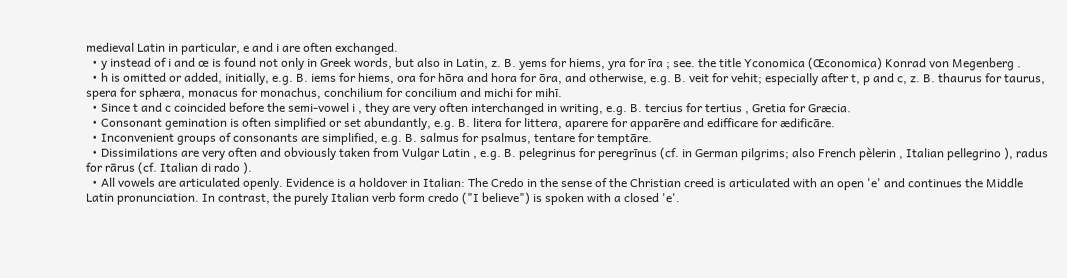medieval Latin in particular, e and i are often exchanged.
  • y instead of i and œ is found not only in Greek words, but also in Latin, z. B. yems for hiems, yra for īra ; see. the title Yconomica (Œconomica) Konrad von Megenberg .
  • h is omitted or added, initially, e.g. B. iems for hiems, ora for hōra and hora for ōra, and otherwise, e.g. B. veit for vehit; especially after t, p and c, z. B. thaurus for taurus, spera for sphæra, monacus for monachus, conchilium for concilium and michi for mihī.
  • Since t and c coincided before the semi-vowel i , they are very often interchanged in writing, e.g. B. tercius for tertius , Gretia for Græcia.
  • Consonant gemination is often simplified or set abundantly, e.g. B. litera for littera, aparere for apparēre and edifficare for ædificāre.
  • Inconvenient groups of consonants are simplified, e.g. B. salmus for psalmus, tentare for temptāre.
  • Dissimilations are very often and obviously taken from Vulgar Latin , e.g. B. pelegrinus for peregrīnus (cf. in German pilgrims; also French pèlerin , Italian pellegrino ), radus for rārus (cf. Italian di rado ).
  • All vowels are articulated openly. Evidence is a holdover in Italian: The Credo in the sense of the Christian creed is articulated with an open 'e' and continues the Middle Latin pronunciation. In contrast, the purely Italian verb form credo ("I believe") is spoken with a closed 'e'.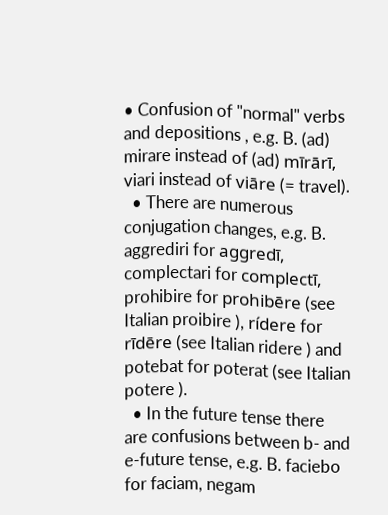• Confusion of "normal" verbs and depositions , e.g. B. (ad) mirare instead of (ad) mīrārī, viari instead of viāre (= travel).
  • There are numerous conjugation changes, e.g. B. aggrediri for aggredī, complectari for complectī, prohibire for prohibēre (see Italian proibire ), rídere for rīdēre (see Italian ridere ) and potebat for poterat (see Italian potere ).
  • In the future tense there are confusions between b- and e-future tense, e.g. B. faciebo for faciam, negam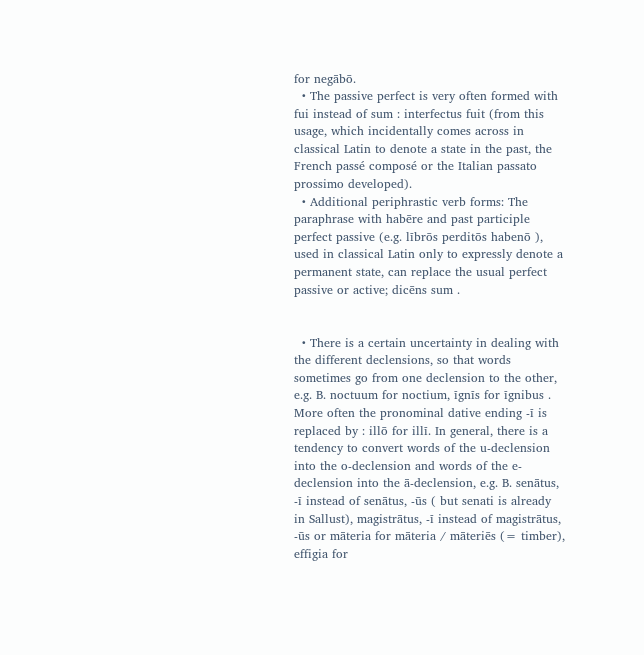for negābō.
  • The passive perfect is very often formed with fui instead of sum : interfectus fuit (from this usage, which incidentally comes across in classical Latin to denote a state in the past, the French passé composé or the Italian passato prossimo developed).
  • Additional periphrastic verb forms: The paraphrase with habēre and past participle perfect passive (e.g. lībrōs perditōs habenō ), used in classical Latin only to expressly denote a permanent state, can replace the usual perfect passive or active; dicēns sum .


  • There is a certain uncertainty in dealing with the different declensions, so that words sometimes go from one declension to the other, e.g. B. noctuum for noctium, īgnīs for īgnibus . More often the pronominal dative ending -ī is replaced by : illō for illī. In general, there is a tendency to convert words of the u-declension into the o-declension and words of the e-declension into the ā-declension, e.g. B. senātus, -ī instead of senātus, -ūs ( but senati is already in Sallust), magistrātus, -ī instead of magistrātus, -ūs or māteria for māteria / māteriēs (= timber), effigia for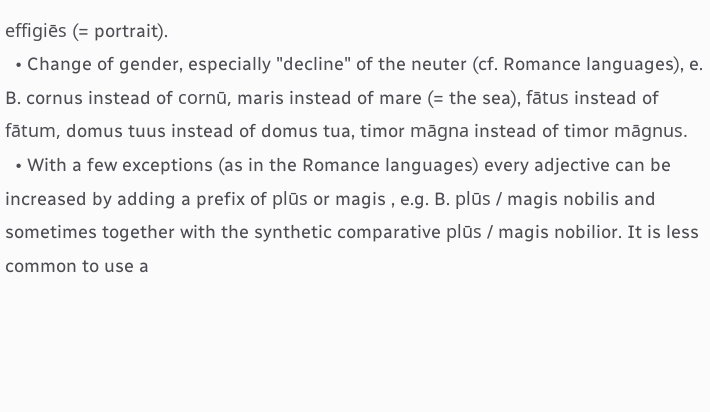effigiēs (= portrait).
  • Change of gender, especially "decline" of the neuter (cf. Romance languages), e. B. cornus instead of cornū, maris instead of mare (= the sea), fātus instead of fātum, domus tuus instead of domus tua, timor māgna instead of timor māgnus.
  • With a few exceptions (as in the Romance languages) every adjective can be increased by adding a prefix of plūs or magis , e.g. B. plūs / magis nobilis and sometimes together with the synthetic comparative plūs / magis nobilior. It is less common to use a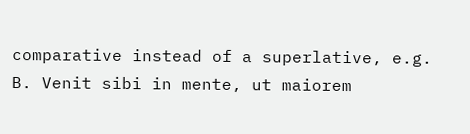comparative instead of a superlative, e.g. B. Venit sibi in mente, ut maiorem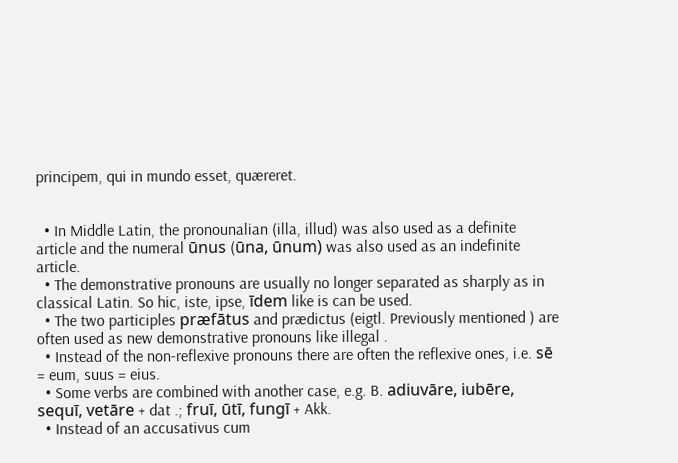principem, qui in mundo esset, quæreret.


  • In Middle Latin, the pronounalian (illa, illud) was also used as a definite article and the numeral ūnus (ūna, ūnum) was also used as an indefinite article.
  • The demonstrative pronouns are usually no longer separated as sharply as in classical Latin. So hic, iste, ipse, īdem like is can be used.
  • The two participles præfātus and prædictus (eigtl. Previously mentioned ) are often used as new demonstrative pronouns like illegal .
  • Instead of the non-reflexive pronouns there are often the reflexive ones, i.e. sē = eum, suus = eius.
  • Some verbs are combined with another case, e.g. B. adiuvāre, iubēre, sequī, vetāre + dat .; fruī, ūtī, fungī + Akk.
  • Instead of an accusativus cum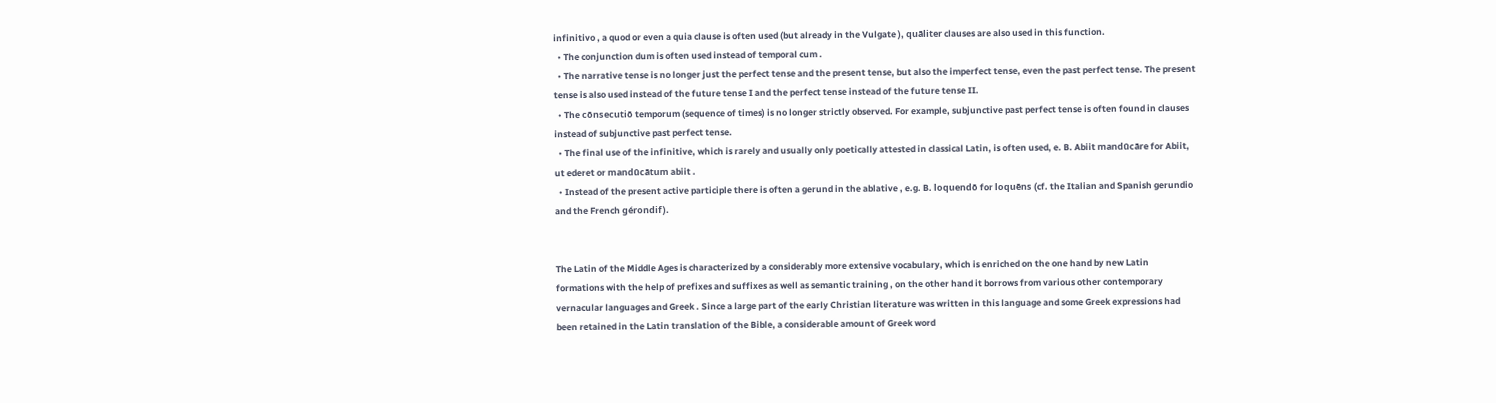infinitivo , a quod or even a quia clause is often used (but already in the Vulgate ), quāliter clauses are also used in this function.
  • The conjunction dum is often used instead of temporal cum .
  • The narrative tense is no longer just the perfect tense and the present tense, but also the imperfect tense, even the past perfect tense. The present tense is also used instead of the future tense I and the perfect tense instead of the future tense II.
  • The cōnsecutiō temporum (sequence of times) is no longer strictly observed. For example, subjunctive past perfect tense is often found in clauses instead of subjunctive past perfect tense.
  • The final use of the infinitive, which is rarely and usually only poetically attested in classical Latin, is often used, e. B. Abiit mandūcāre for Abiit, ut ederet or mandūcātum abiit .
  • Instead of the present active participle there is often a gerund in the ablative , e.g. B. loquendō for loquēns (cf. the Italian and Spanish gerundio and the French gérondif ).


The Latin of the Middle Ages is characterized by a considerably more extensive vocabulary, which is enriched on the one hand by new Latin formations with the help of prefixes and suffixes as well as semantic training , on the other hand it borrows from various other contemporary vernacular languages and Greek . Since a large part of the early Christian literature was written in this language and some Greek expressions had been retained in the Latin translation of the Bible, a considerable amount of Greek word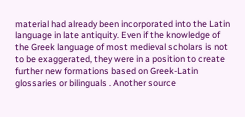material had already been incorporated into the Latin language in late antiquity. Even if the knowledge of the Greek language of most medieval scholars is not to be exaggerated, they were in a position to create further new formations based on Greek-Latin glossaries or bilinguals . Another source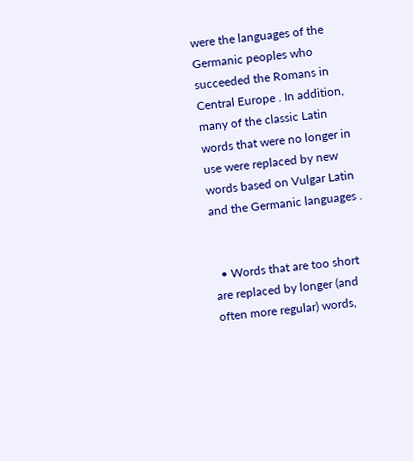were the languages of the Germanic peoples who succeeded the Romans in Central Europe . In addition, many of the classic Latin words that were no longer in use were replaced by new words based on Vulgar Latin and the Germanic languages .


  • Words that are too short are replaced by longer (and often more regular) words,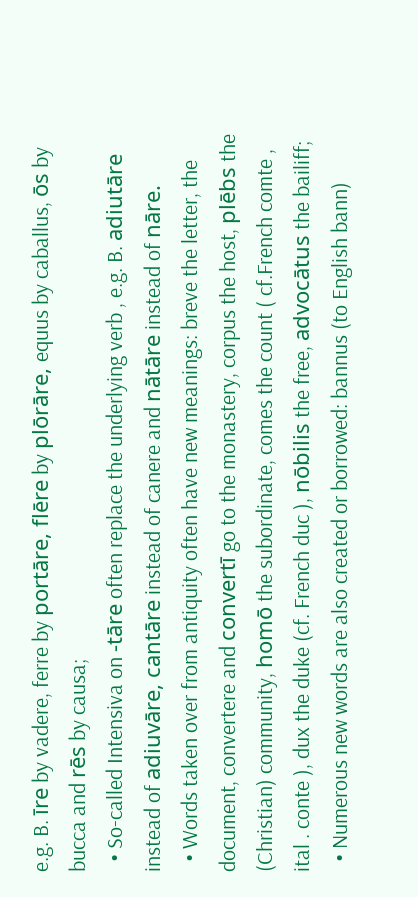e.g. B. īre by vadere, ferre by portāre, flēre by plōrāre, equus by caballus, ōs by bucca and rēs by causa;
  • So-called Intensiva on -tāre often replace the underlying verb , e.g. B. adiutāre instead of adiuvāre, cantāre instead of canere and nātāre instead of nāre.
  • Words taken over from antiquity often have new meanings: breve the letter, the document, convertere and convertī go to the monastery, corpus the host, plēbs the (Christian) community, homō the subordinate, comes the count ( cf.French comte , ital . conte ), dux the duke (cf. French duc ), nōbilis the free, advocātus the bailiff;
  • Numerous new words are also created or borrowed: bannus (to English bann)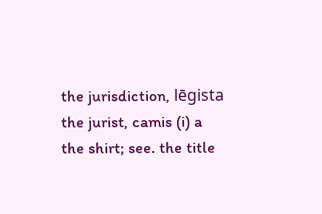the jurisdiction, lēgista the jurist, camis (i) a the shirt; see. the title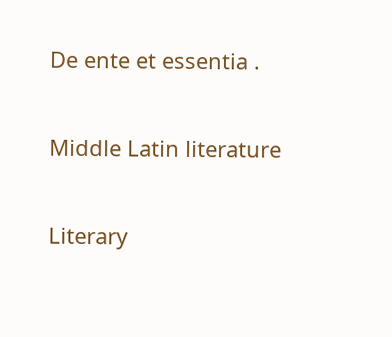De ente et essentia .

Middle Latin literature

Literary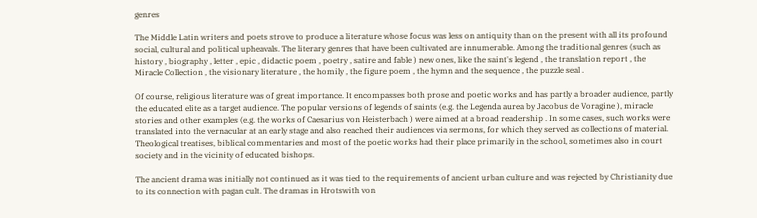genres

The Middle Latin writers and poets strove to produce a literature whose focus was less on antiquity than on the present with all its profound social, cultural and political upheavals. The literary genres that have been cultivated are innumerable. Among the traditional genres (such as history , biography , letter , epic , didactic poem , poetry , satire and fable ) new ones, like the saint's legend , the translation report , the Miracle Collection , the visionary literature , the homily , the figure poem , the hymn and the sequence , the puzzle seal .

Of course, religious literature was of great importance. It encompasses both prose and poetic works and has partly a broader audience, partly the educated elite as a target audience. The popular versions of legends of saints (e.g. the Legenda aurea by Jacobus de Voragine ), miracle stories and other examples (e.g. the works of Caesarius von Heisterbach ) were aimed at a broad readership . In some cases, such works were translated into the vernacular at an early stage and also reached their audiences via sermons, for which they served as collections of material. Theological treatises, biblical commentaries and most of the poetic works had their place primarily in the school, sometimes also in court society and in the vicinity of educated bishops.

The ancient drama was initially not continued as it was tied to the requirements of ancient urban culture and was rejected by Christianity due to its connection with pagan cult. The dramas in Hrotswith von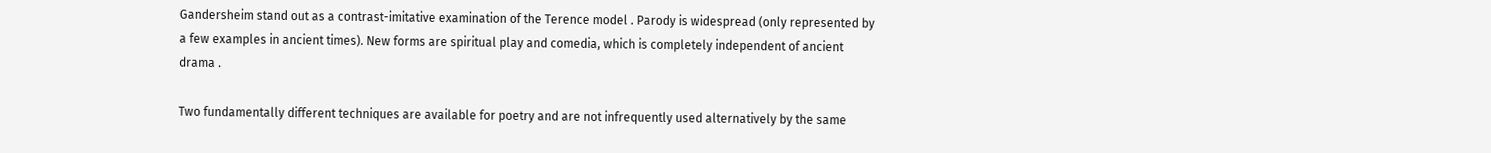Gandersheim stand out as a contrast-imitative examination of the Terence model . Parody is widespread (only represented by a few examples in ancient times). New forms are spiritual play and comedia, which is completely independent of ancient drama .

Two fundamentally different techniques are available for poetry and are not infrequently used alternatively by the same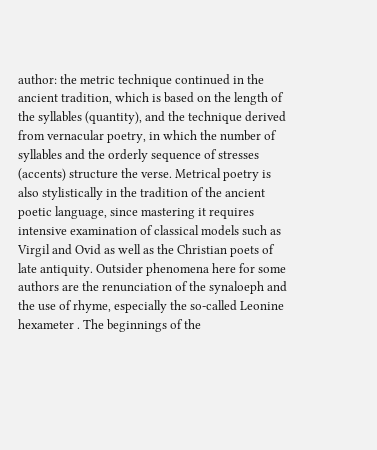author: the metric technique continued in the ancient tradition, which is based on the length of the syllables (quantity), and the technique derived from vernacular poetry, in which the number of syllables and the orderly sequence of stresses (accents) structure the verse. Metrical poetry is also stylistically in the tradition of the ancient poetic language, since mastering it requires intensive examination of classical models such as Virgil and Ovid as well as the Christian poets of late antiquity. Outsider phenomena here for some authors are the renunciation of the synaloeph and the use of rhyme, especially the so-called Leonine hexameter . The beginnings of the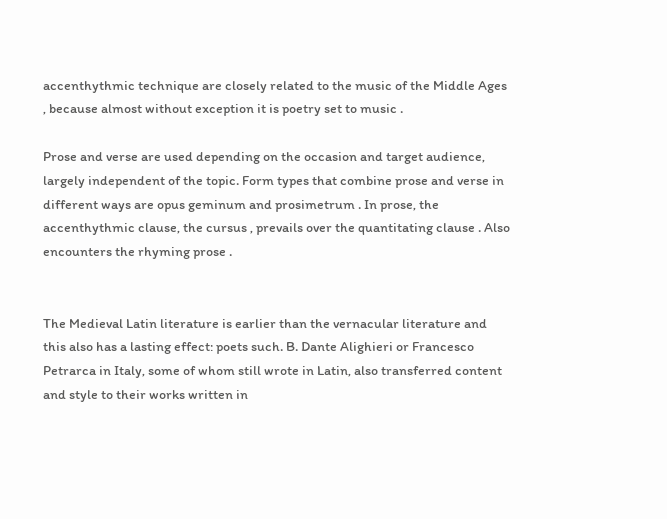accenthythmic technique are closely related to the music of the Middle Ages , because almost without exception it is poetry set to music .

Prose and verse are used depending on the occasion and target audience, largely independent of the topic. Form types that combine prose and verse in different ways are opus geminum and prosimetrum . In prose, the accenthythmic clause, the cursus , prevails over the quantitating clause . Also encounters the rhyming prose .


The Medieval Latin literature is earlier than the vernacular literature and this also has a lasting effect: poets such. B. Dante Alighieri or Francesco Petrarca in Italy, some of whom still wrote in Latin, also transferred content and style to their works written in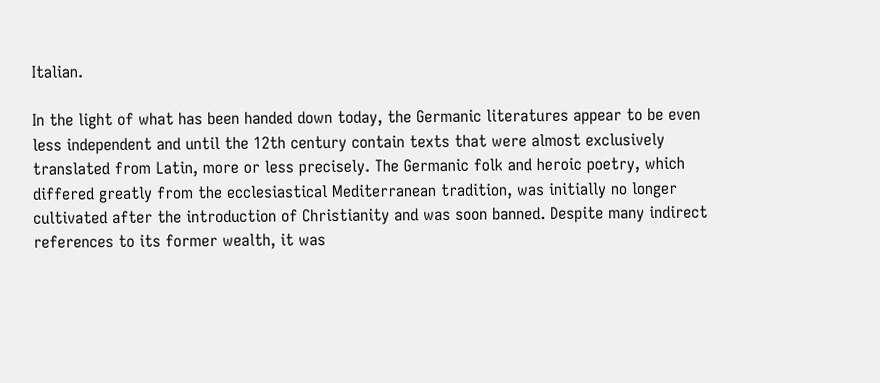Italian.

In the light of what has been handed down today, the Germanic literatures appear to be even less independent and until the 12th century contain texts that were almost exclusively translated from Latin, more or less precisely. The Germanic folk and heroic poetry, which differed greatly from the ecclesiastical Mediterranean tradition, was initially no longer cultivated after the introduction of Christianity and was soon banned. Despite many indirect references to its former wealth, it was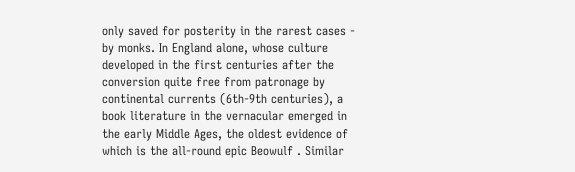only saved for posterity in the rarest cases - by monks. In England alone, whose culture developed in the first centuries after the conversion quite free from patronage by continental currents (6th-9th centuries), a book literature in the vernacular emerged in the early Middle Ages, the oldest evidence of which is the all-round epic Beowulf . Similar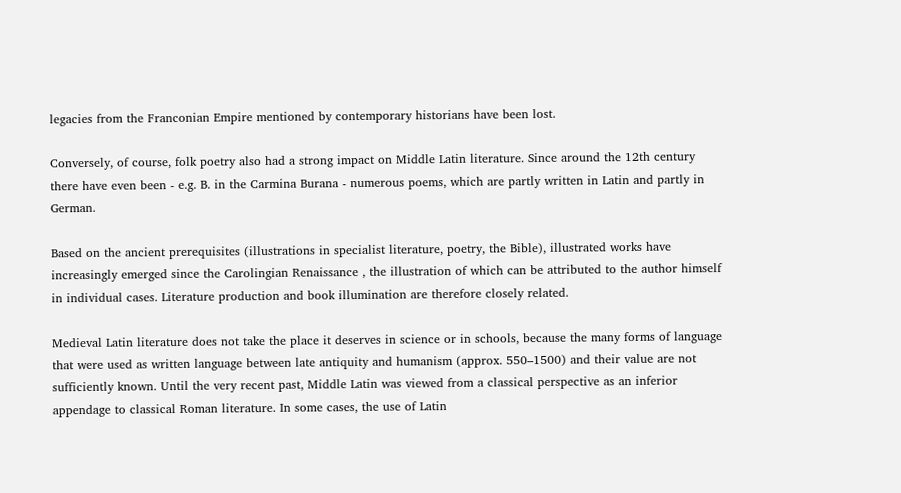legacies from the Franconian Empire mentioned by contemporary historians have been lost.

Conversely, of course, folk poetry also had a strong impact on Middle Latin literature. Since around the 12th century there have even been - e.g. B. in the Carmina Burana - numerous poems, which are partly written in Latin and partly in German.

Based on the ancient prerequisites (illustrations in specialist literature, poetry, the Bible), illustrated works have increasingly emerged since the Carolingian Renaissance , the illustration of which can be attributed to the author himself in individual cases. Literature production and book illumination are therefore closely related.

Medieval Latin literature does not take the place it deserves in science or in schools, because the many forms of language that were used as written language between late antiquity and humanism (approx. 550–1500) and their value are not sufficiently known. Until the very recent past, Middle Latin was viewed from a classical perspective as an inferior appendage to classical Roman literature. In some cases, the use of Latin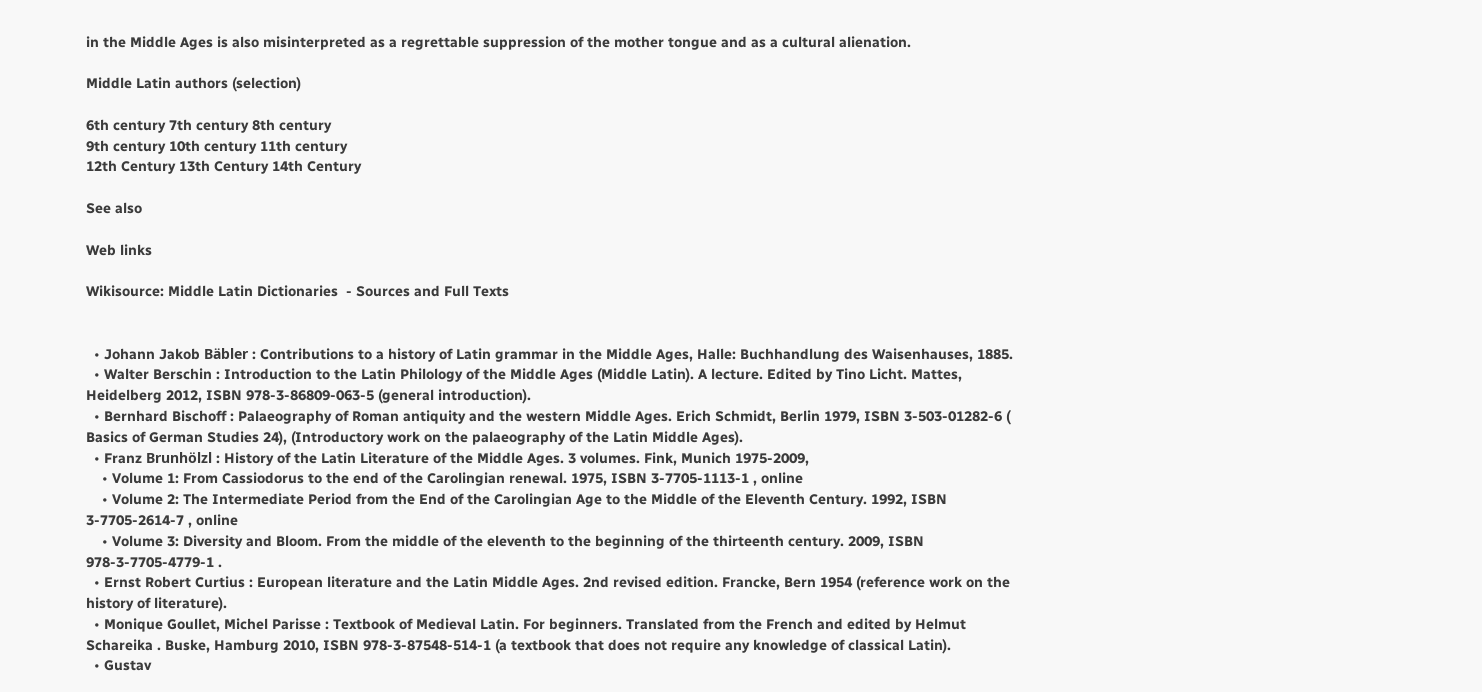in the Middle Ages is also misinterpreted as a regrettable suppression of the mother tongue and as a cultural alienation.

Middle Latin authors (selection)

6th century 7th century 8th century
9th century 10th century 11th century
12th Century 13th Century 14th Century

See also

Web links

Wikisource: Middle Latin Dictionaries  - Sources and Full Texts


  • Johann Jakob Bäbler : Contributions to a history of Latin grammar in the Middle Ages, Halle: Buchhandlung des Waisenhauses, 1885.
  • Walter Berschin : Introduction to the Latin Philology of the Middle Ages (Middle Latin). A lecture. Edited by Tino Licht. Mattes, Heidelberg 2012, ISBN 978-3-86809-063-5 (general introduction).
  • Bernhard Bischoff : Palaeography of Roman antiquity and the western Middle Ages. Erich Schmidt, Berlin 1979, ISBN 3-503-01282-6 ( Basics of German Studies 24), (Introductory work on the palaeography of the Latin Middle Ages).
  • Franz Brunhölzl : History of the Latin Literature of the Middle Ages. 3 volumes. Fink, Munich 1975-2009,
    • Volume 1: From Cassiodorus to the end of the Carolingian renewal. 1975, ISBN 3-7705-1113-1 , online
    • Volume 2: The Intermediate Period from the End of the Carolingian Age to the Middle of the Eleventh Century. 1992, ISBN 3-7705-2614-7 , online
    • Volume 3: Diversity and Bloom. From the middle of the eleventh to the beginning of the thirteenth century. 2009, ISBN 978-3-7705-4779-1 .
  • Ernst Robert Curtius : European literature and the Latin Middle Ages. 2nd revised edition. Francke, Bern 1954 (reference work on the history of literature).
  • Monique Goullet, Michel Parisse : Textbook of Medieval Latin. For beginners. Translated from the French and edited by Helmut Schareika . Buske, Hamburg 2010, ISBN 978-3-87548-514-1 (a textbook that does not require any knowledge of classical Latin).
  • Gustav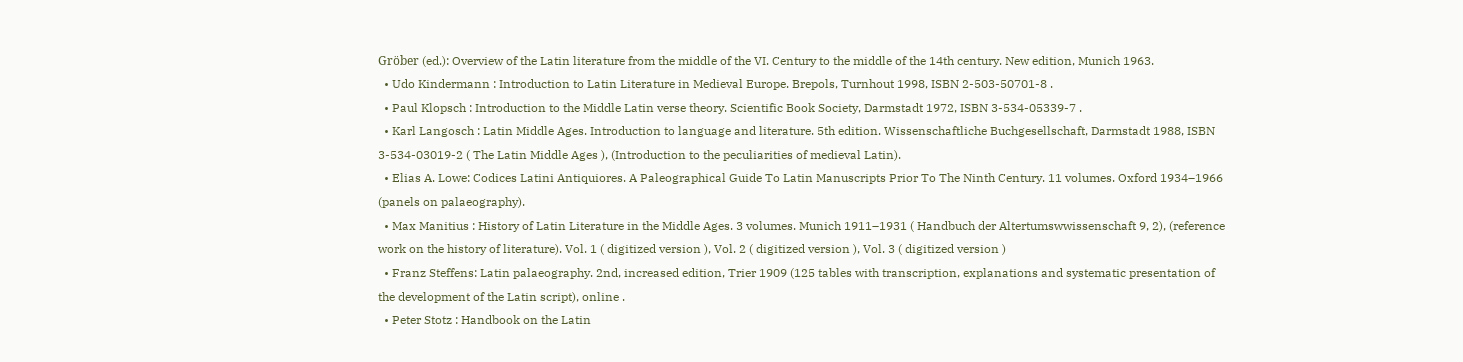Gröber (ed.): Overview of the Latin literature from the middle of the VI. Century to the middle of the 14th century. New edition, Munich 1963.
  • Udo Kindermann : Introduction to Latin Literature in Medieval Europe. Brepols, Turnhout 1998, ISBN 2-503-50701-8 .
  • Paul Klopsch : Introduction to the Middle Latin verse theory. Scientific Book Society, Darmstadt 1972, ISBN 3-534-05339-7 .
  • Karl Langosch : Latin Middle Ages. Introduction to language and literature. 5th edition. Wissenschaftliche Buchgesellschaft, Darmstadt 1988, ISBN 3-534-03019-2 ( The Latin Middle Ages ), (Introduction to the peculiarities of medieval Latin).
  • Elias A. Lowe: Codices Latini Antiquiores. A Paleographical Guide To Latin Manuscripts Prior To The Ninth Century. 11 volumes. Oxford 1934–1966 (panels on palaeography).
  • Max Manitius : History of Latin Literature in the Middle Ages. 3 volumes. Munich 1911–1931 ( Handbuch der Altertumswwissenschaft 9, 2), (reference work on the history of literature). Vol. 1 ( digitized version ), Vol. 2 ( digitized version ), Vol. 3 ( digitized version )
  • Franz Steffens: Latin palaeography. 2nd, increased edition, Trier 1909 (125 tables with transcription, explanations and systematic presentation of the development of the Latin script), online .
  • Peter Stotz : Handbook on the Latin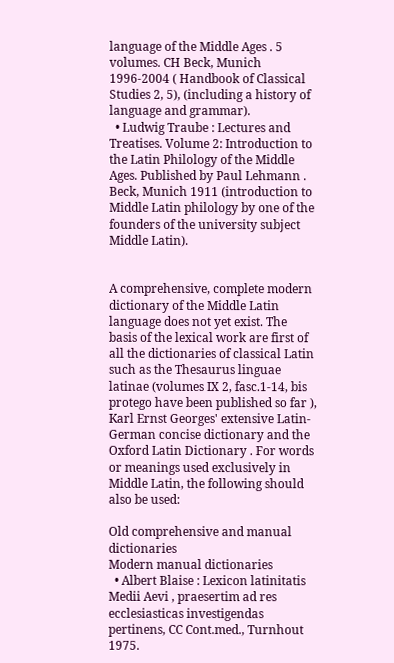language of the Middle Ages . 5 volumes. CH Beck, Munich 1996-2004 ( Handbook of Classical Studies 2, 5), (including a history of language and grammar).
  • Ludwig Traube : Lectures and Treatises. Volume 2: Introduction to the Latin Philology of the Middle Ages. Published by Paul Lehmann . Beck, Munich 1911 (introduction to Middle Latin philology by one of the founders of the university subject Middle Latin).


A comprehensive, complete modern dictionary of the Middle Latin language does not yet exist. The basis of the lexical work are first of all the dictionaries of classical Latin such as the Thesaurus linguae latinae (volumes IX 2, fasc.1-14, bis protego have been published so far ), Karl Ernst Georges' extensive Latin-German concise dictionary and the Oxford Latin Dictionary . For words or meanings used exclusively in Middle Latin, the following should also be used:

Old comprehensive and manual dictionaries
Modern manual dictionaries
  • Albert Blaise : Lexicon latinitatis Medii Aevi , praesertim ad res ecclesiasticas investigendas pertinens, CC Cont.med., Turnhout 1975.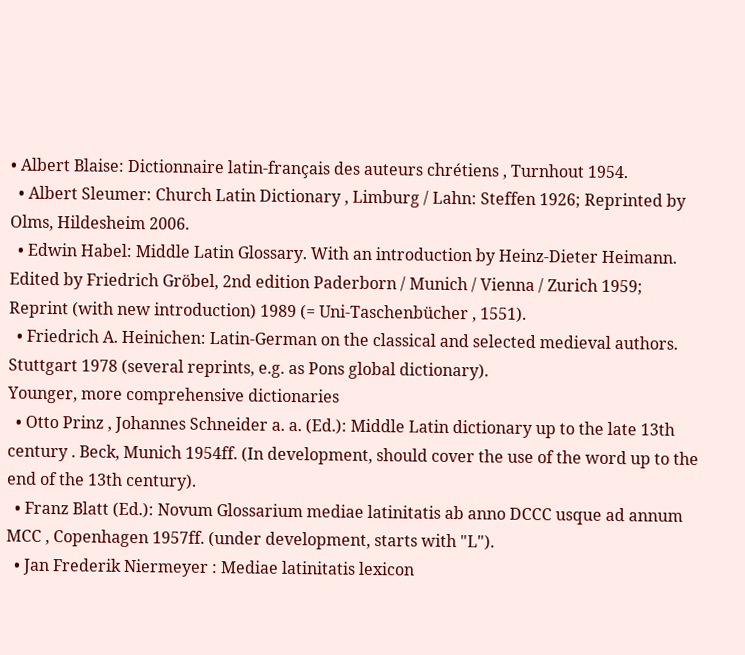• Albert Blaise: Dictionnaire latin-français des auteurs chrétiens , Turnhout 1954.
  • Albert Sleumer: Church Latin Dictionary , Limburg / Lahn: Steffen 1926; Reprinted by Olms, Hildesheim 2006.
  • Edwin Habel: Middle Latin Glossary. With an introduction by Heinz-Dieter Heimann. Edited by Friedrich Gröbel, 2nd edition Paderborn / Munich / Vienna / Zurich 1959; Reprint (with new introduction) 1989 (= Uni-Taschenbücher , 1551).
  • Friedrich A. Heinichen: Latin-German on the classical and selected medieval authors. Stuttgart 1978 (several reprints, e.g. as Pons global dictionary).
Younger, more comprehensive dictionaries
  • Otto Prinz , Johannes Schneider a. a. (Ed.): Middle Latin dictionary up to the late 13th century . Beck, Munich 1954ff. (In development, should cover the use of the word up to the end of the 13th century).
  • Franz Blatt (Ed.): Novum Glossarium mediae latinitatis ab anno DCCC usque ad annum MCC , Copenhagen 1957ff. (under development, starts with "L").
  • Jan Frederik Niermeyer : Mediae latinitatis lexicon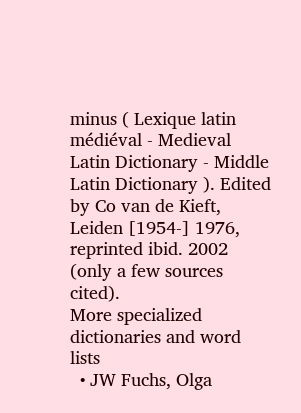minus ( Lexique latin médiéval - Medieval Latin Dictionary - Middle Latin Dictionary ). Edited by Co van de Kieft, Leiden [1954-] 1976, reprinted ibid. 2002 (only a few sources cited).
More specialized dictionaries and word lists
  • JW Fuchs, Olga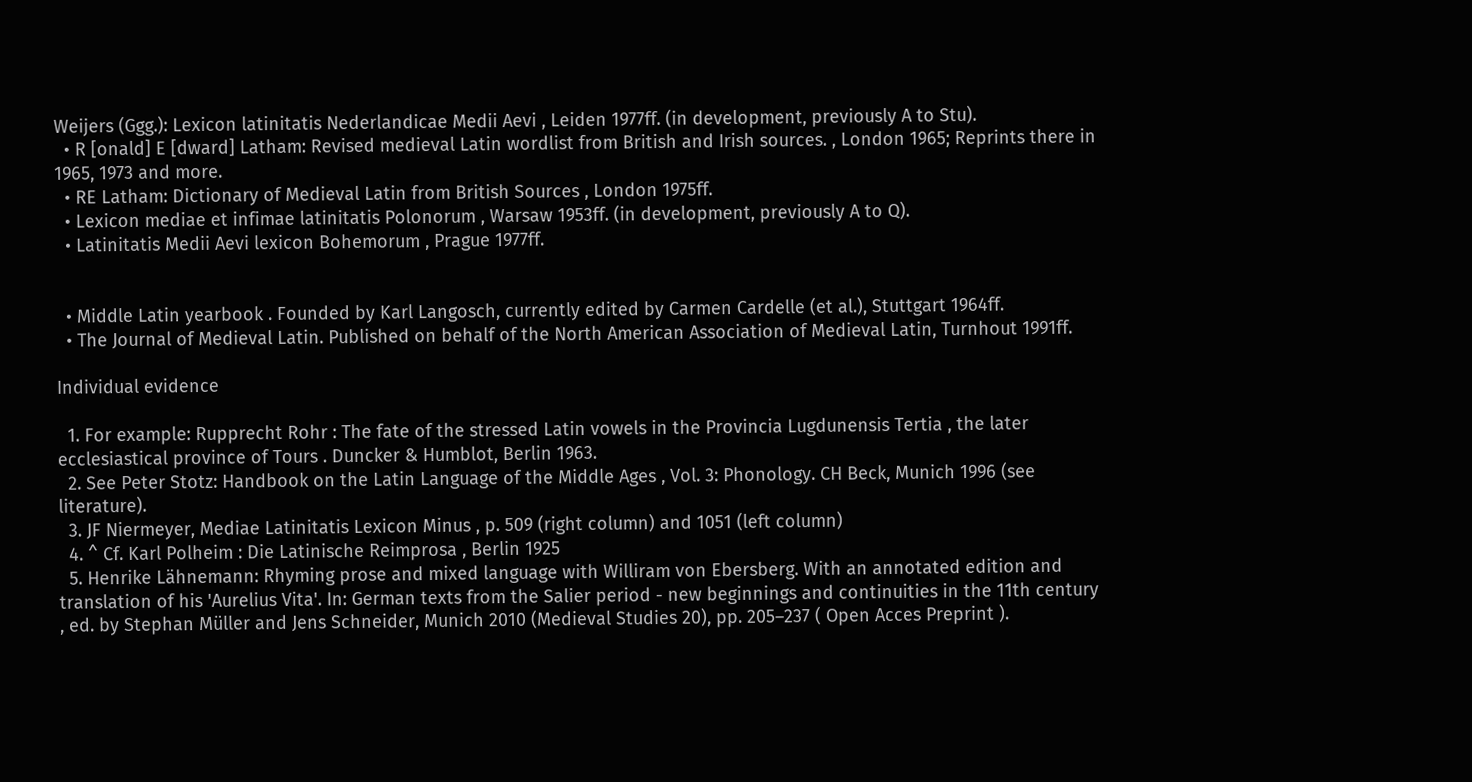Weijers (Ggg.): Lexicon latinitatis Nederlandicae Medii Aevi , Leiden 1977ff. (in development, previously A to Stu).
  • R [onald] E [dward] Latham: Revised medieval Latin wordlist from British and Irish sources. , London 1965; Reprints there in 1965, 1973 and more.
  • RE Latham: Dictionary of Medieval Latin from British Sources , London 1975ff.
  • Lexicon mediae et infimae latinitatis Polonorum , Warsaw 1953ff. (in development, previously A to Q).
  • Latinitatis Medii Aevi lexicon Bohemorum , Prague 1977ff.


  • Middle Latin yearbook . Founded by Karl Langosch, currently edited by Carmen Cardelle (et al.), Stuttgart 1964ff.
  • The Journal of Medieval Latin. Published on behalf of the North American Association of Medieval Latin, Turnhout 1991ff.

Individual evidence

  1. For example: Rupprecht Rohr : The fate of the stressed Latin vowels in the Provincia Lugdunensis Tertia , the later ecclesiastical province of Tours . Duncker & Humblot, Berlin 1963.
  2. See Peter Stotz: Handbook on the Latin Language of the Middle Ages , Vol. 3: Phonology. CH Beck, Munich 1996 (see literature).
  3. JF Niermeyer, Mediae Latinitatis Lexicon Minus , p. 509 (right column) and 1051 (left column)
  4. ^ Cf. Karl Polheim : Die Latinische Reimprosa , Berlin 1925
  5. Henrike Lähnemann: Rhyming prose and mixed language with Williram von Ebersberg. With an annotated edition and translation of his 'Aurelius Vita'. In: German texts from the Salier period - new beginnings and continuities in the 11th century , ed. by Stephan Müller and Jens Schneider, Munich 2010 (Medieval Studies 20), pp. 205–237 ( Open Acces Preprint ).